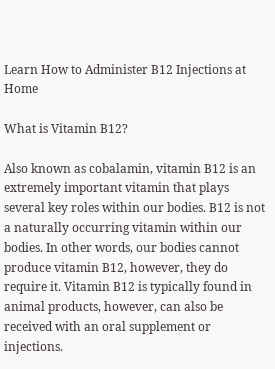Learn How to Administer B12 Injections at Home

What is Vitamin B12?

Also known as cobalamin, vitamin B12 is an extremely important vitamin that plays several key roles within our bodies. B12 is not a naturally occurring vitamin within our bodies. In other words, our bodies cannot produce vitamin B12, however, they do require it. Vitamin B12 is typically found in animal products, however, can also be received with an oral supplement or injections.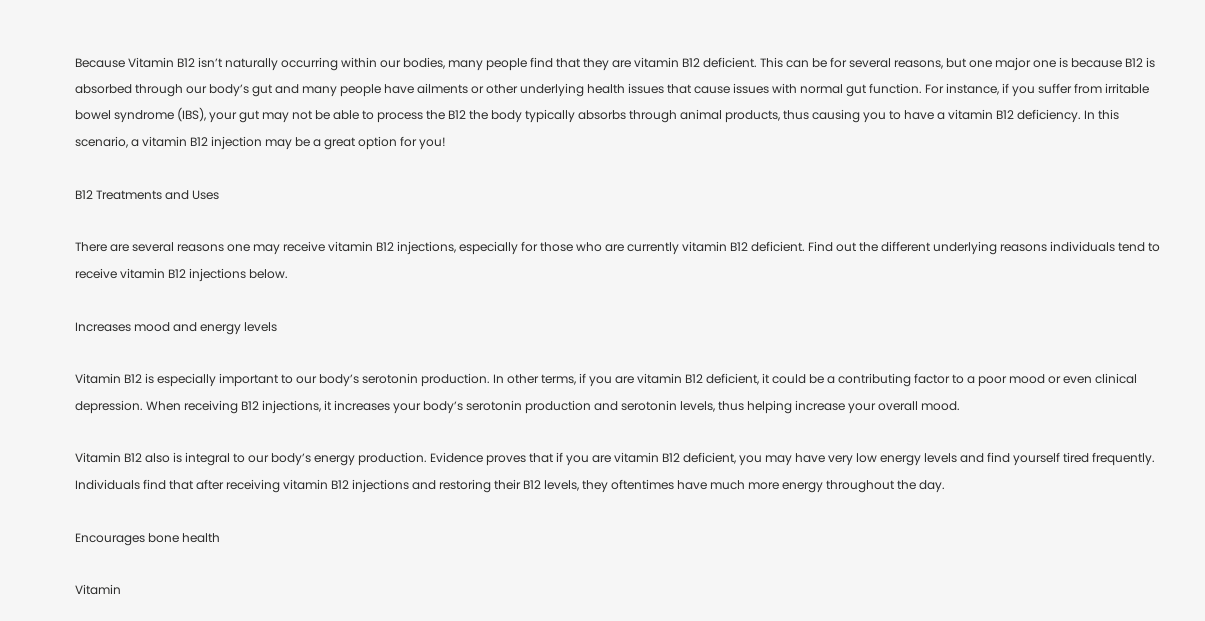Because Vitamin B12 isn’t naturally occurring within our bodies, many people find that they are vitamin B12 deficient. This can be for several reasons, but one major one is because B12 is absorbed through our body’s gut and many people have ailments or other underlying health issues that cause issues with normal gut function. For instance, if you suffer from irritable bowel syndrome (IBS), your gut may not be able to process the B12 the body typically absorbs through animal products, thus causing you to have a vitamin B12 deficiency. In this scenario, a vitamin B12 injection may be a great option for you!

B12 Treatments and Uses

There are several reasons one may receive vitamin B12 injections, especially for those who are currently vitamin B12 deficient. Find out the different underlying reasons individuals tend to receive vitamin B12 injections below.

Increases mood and energy levels

Vitamin B12 is especially important to our body’s serotonin production. In other terms, if you are vitamin B12 deficient, it could be a contributing factor to a poor mood or even clinical depression. When receiving B12 injections, it increases your body’s serotonin production and serotonin levels, thus helping increase your overall mood.

Vitamin B12 also is integral to our body’s energy production. Evidence proves that if you are vitamin B12 deficient, you may have very low energy levels and find yourself tired frequently. Individuals find that after receiving vitamin B12 injections and restoring their B12 levels, they oftentimes have much more energy throughout the day.

Encourages bone health

Vitamin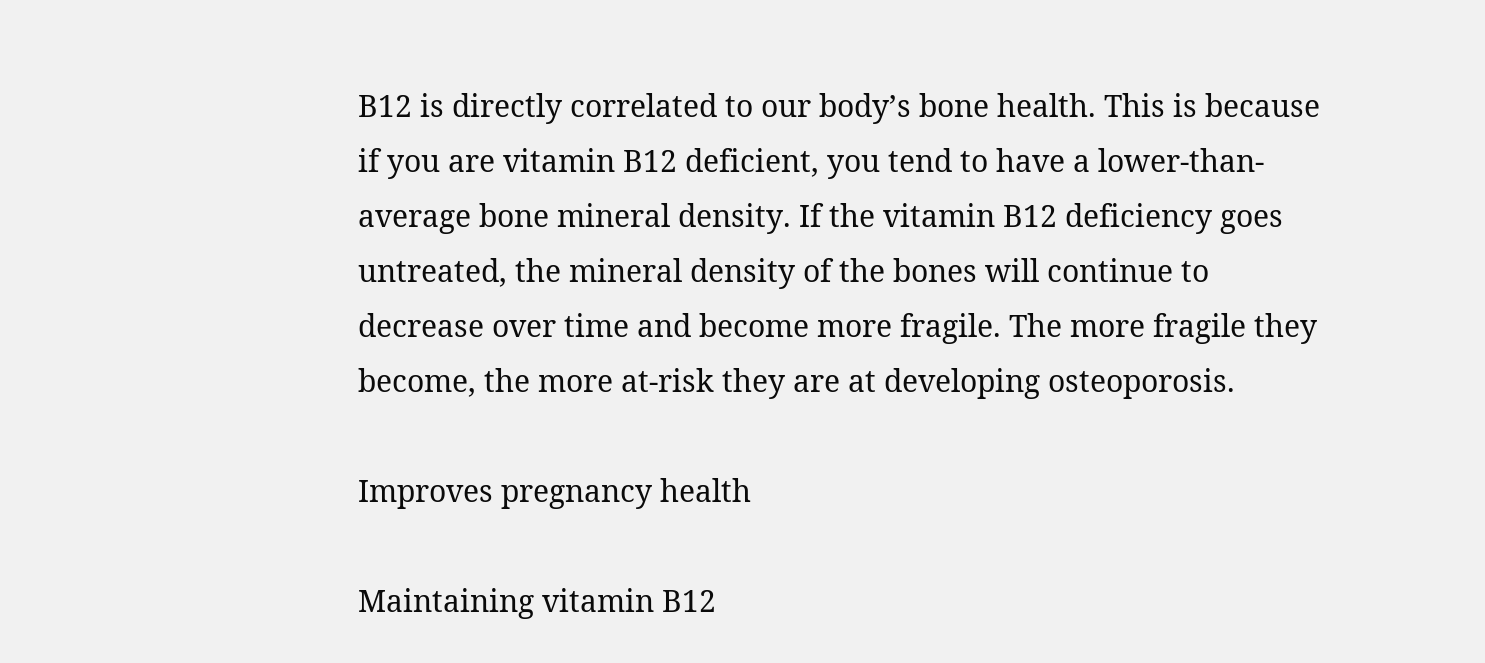B12 is directly correlated to our body’s bone health. This is because if you are vitamin B12 deficient, you tend to have a lower-than-average bone mineral density. If the vitamin B12 deficiency goes untreated, the mineral density of the bones will continue to decrease over time and become more fragile. The more fragile they become, the more at-risk they are at developing osteoporosis.

Improves pregnancy health

Maintaining vitamin B12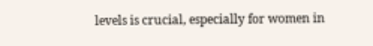levels is crucial, especially for women in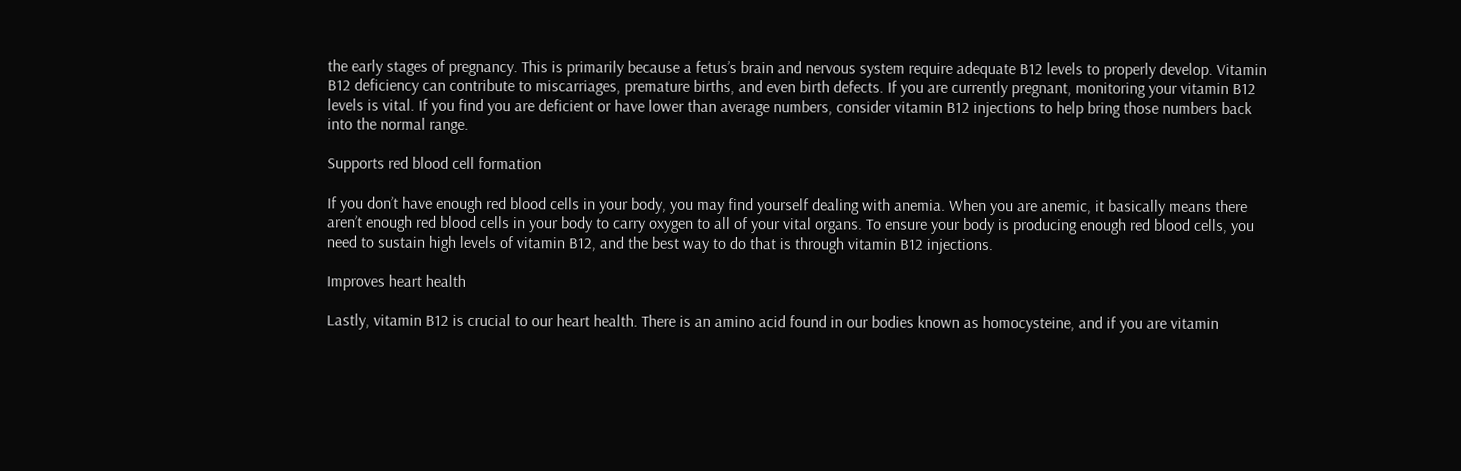the early stages of pregnancy. This is primarily because a fetus’s brain and nervous system require adequate B12 levels to properly develop. Vitamin B12 deficiency can contribute to miscarriages, premature births, and even birth defects. If you are currently pregnant, monitoring your vitamin B12 levels is vital. If you find you are deficient or have lower than average numbers, consider vitamin B12 injections to help bring those numbers back into the normal range.

Supports red blood cell formation

If you don’t have enough red blood cells in your body, you may find yourself dealing with anemia. When you are anemic, it basically means there aren’t enough red blood cells in your body to carry oxygen to all of your vital organs. To ensure your body is producing enough red blood cells, you need to sustain high levels of vitamin B12, and the best way to do that is through vitamin B12 injections.

Improves heart health

Lastly, vitamin B12 is crucial to our heart health. There is an amino acid found in our bodies known as homocysteine, and if you are vitamin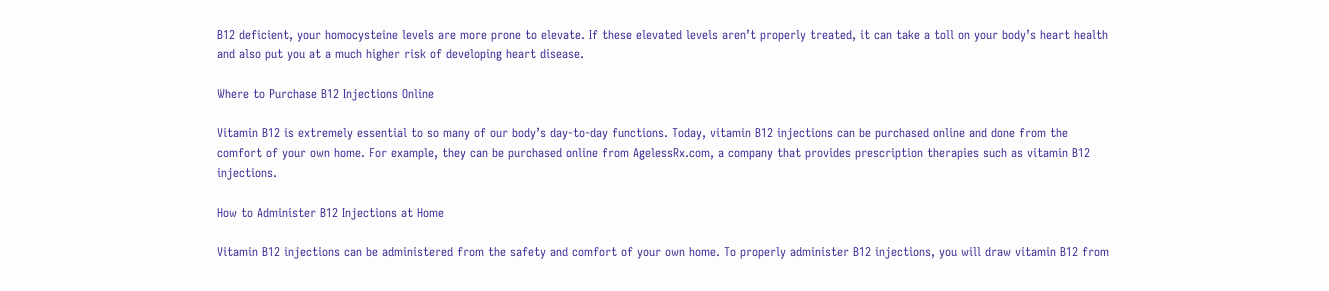B12 deficient, your homocysteine levels are more prone to elevate. If these elevated levels aren’t properly treated, it can take a toll on your body’s heart health and also put you at a much higher risk of developing heart disease.

Where to Purchase B12 Injections Online

Vitamin B12 is extremely essential to so many of our body’s day-to-day functions. Today, vitamin B12 injections can be purchased online and done from the comfort of your own home. For example, they can be purchased online from AgelessRx.com, a company that provides prescription therapies such as vitamin B12 injections.

How to Administer B12 Injections at Home

Vitamin B12 injections can be administered from the safety and comfort of your own home. To properly administer B12 injections, you will draw vitamin B12 from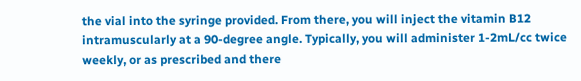the vial into the syringe provided. From there, you will inject the vitamin B12 intramuscularly at a 90-degree angle. Typically, you will administer 1-2mL/cc twice weekly, or as prescribed and there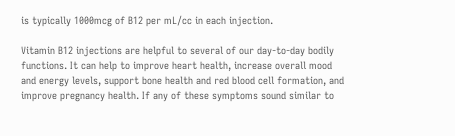is typically 1000mcg of B12 per mL/cc in each injection.

Vitamin B12 injections are helpful to several of our day-to-day bodily functions. It can help to improve heart health, increase overall mood and energy levels, support bone health and red blood cell formation, and improve pregnancy health. If any of these symptoms sound similar to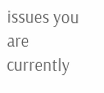issues you are currently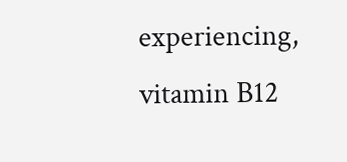experiencing, vitamin B12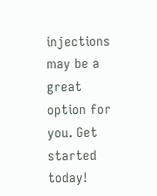injections may be a great option for you. Get started today!